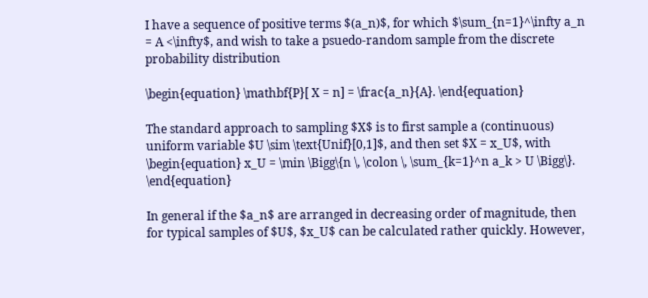I have a sequence of positive terms $(a_n)$, for which $\sum_{n=1}^\infty a_n = A <\infty$, and wish to take a psuedo-random sample from the discrete probability distribution

\begin{equation} \mathbf{P}[ X = n] = \frac{a_n}{A}. \end{equation}

The standard approach to sampling $X$ is to first sample a (continuous) uniform variable $U \sim \text{Unif}[0,1]$, and then set $X = x_U$, with \begin{equation} x_U = \min \Bigg\{n \, \colon \, \sum_{k=1}^n a_k > U \Bigg\}. \end{equation}

In general if the $a_n$ are arranged in decreasing order of magnitude, then for typical samples of $U$, $x_U$ can be calculated rather quickly. However,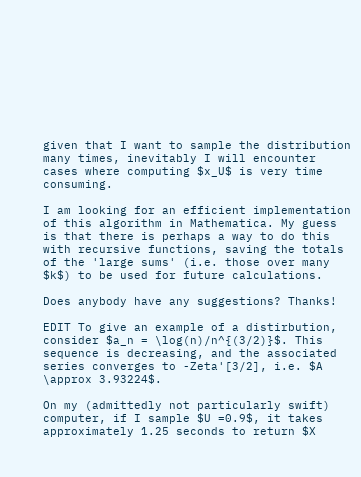given that I want to sample the distribution many times, inevitably I will encounter cases where computing $x_U$ is very time consuming.

I am looking for an efficient implementation of this algorithm in Mathematica. My guess is that there is perhaps a way to do this with recursive functions, saving the totals of the 'large sums' (i.e. those over many $k$) to be used for future calculations.

Does anybody have any suggestions? Thanks!

EDIT To give an example of a distirbution, consider $a_n = \log(n)/n^{(3/2)}$. This sequence is decreasing, and the associated series converges to -Zeta'[3/2], i.e. $A \approx 3.93224$.

On my (admittedly not particularly swift) computer, if I sample $U =0.9$, it takes approximately 1.25 seconds to return $X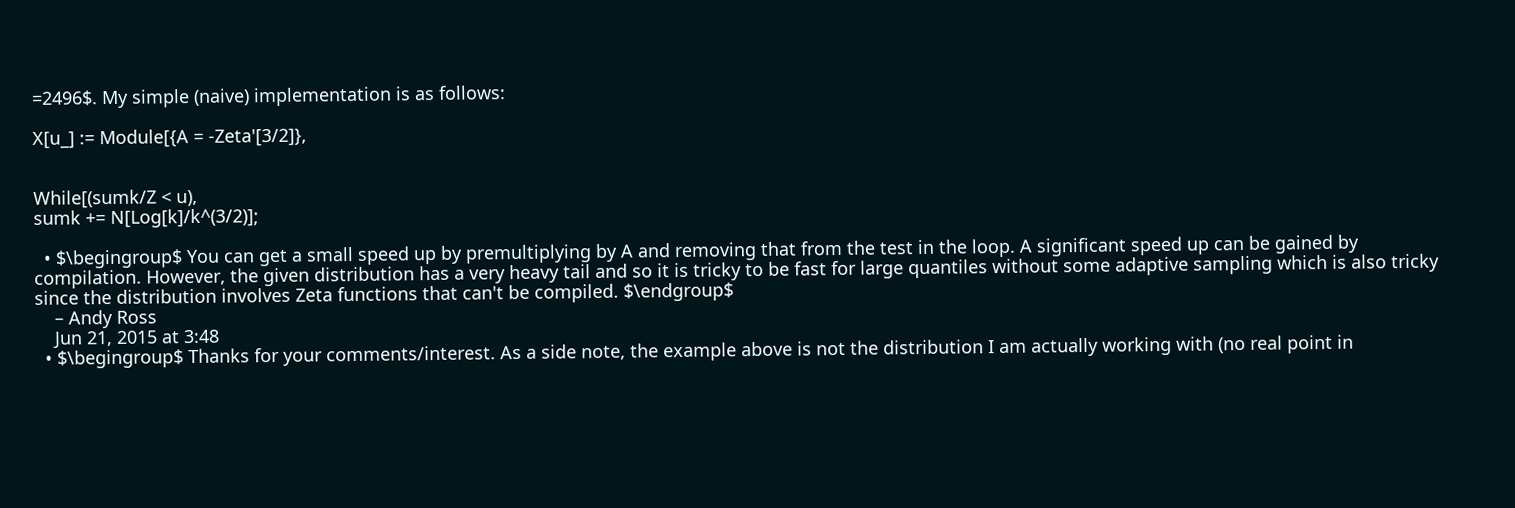=2496$. My simple (naive) implementation is as follows:

X[u_] := Module[{A = -Zeta'[3/2]},


While[(sumk/Z < u),
sumk += N[Log[k]/k^(3/2)];

  • $\begingroup$ You can get a small speed up by premultiplying by A and removing that from the test in the loop. A significant speed up can be gained by compilation. However, the given distribution has a very heavy tail and so it is tricky to be fast for large quantiles without some adaptive sampling which is also tricky since the distribution involves Zeta functions that can't be compiled. $\endgroup$
    – Andy Ross
    Jun 21, 2015 at 3:48
  • $\begingroup$ Thanks for your comments/interest. As a side note, the example above is not the distribution I am actually working with (no real point in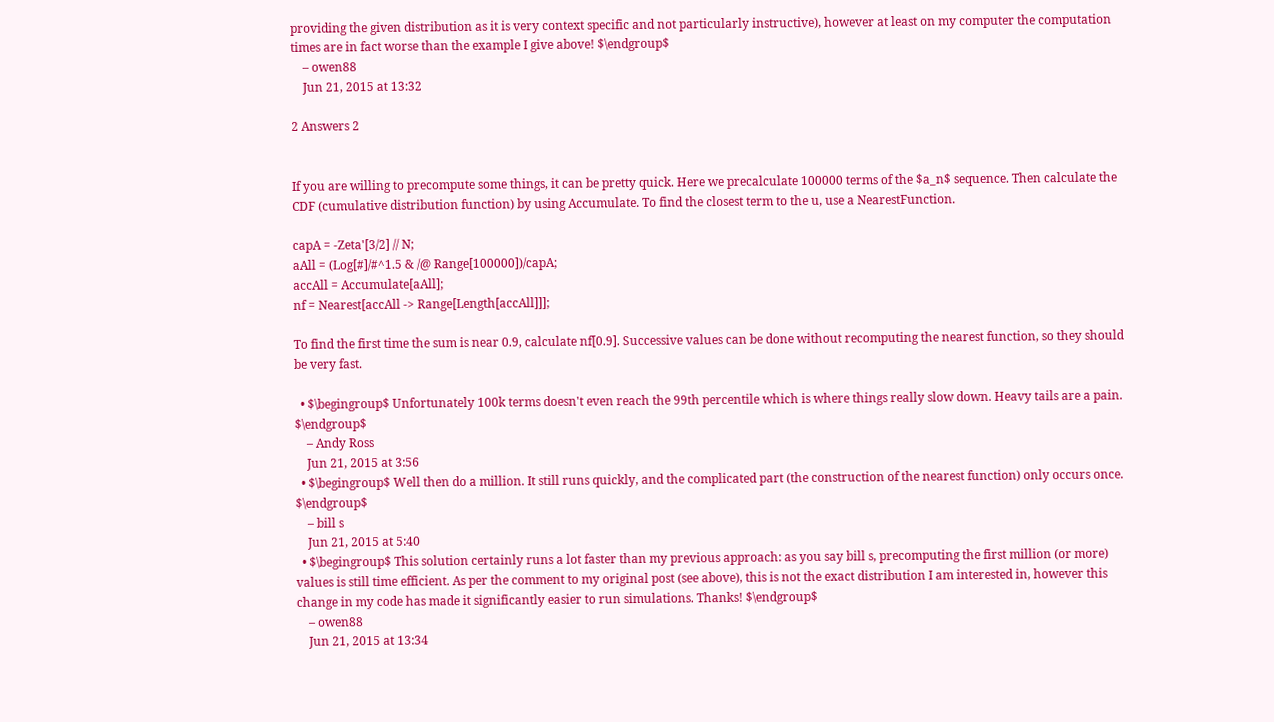providing the given distribution as it is very context specific and not particularly instructive), however at least on my computer the computation times are in fact worse than the example I give above! $\endgroup$
    – owen88
    Jun 21, 2015 at 13:32

2 Answers 2


If you are willing to precompute some things, it can be pretty quick. Here we precalculate 100000 terms of the $a_n$ sequence. Then calculate the CDF (cumulative distribution function) by using Accumulate. To find the closest term to the u, use a NearestFunction.

capA = -Zeta'[3/2] // N;
aAll = (Log[#]/#^1.5 & /@ Range[100000])/capA;
accAll = Accumulate[aAll];
nf = Nearest[accAll -> Range[Length[accAll]]];

To find the first time the sum is near 0.9, calculate nf[0.9]. Successive values can be done without recomputing the nearest function, so they should be very fast.

  • $\begingroup$ Unfortunately 100k terms doesn't even reach the 99th percentile which is where things really slow down. Heavy tails are a pain. $\endgroup$
    – Andy Ross
    Jun 21, 2015 at 3:56
  • $\begingroup$ Well then do a million. It still runs quickly, and the complicated part (the construction of the nearest function) only occurs once. $\endgroup$
    – bill s
    Jun 21, 2015 at 5:40
  • $\begingroup$ This solution certainly runs a lot faster than my previous approach: as you say bill s, precomputing the first million (or more) values is still time efficient. As per the comment to my original post (see above), this is not the exact distribution I am interested in, however this change in my code has made it significantly easier to run simulations. Thanks! $\endgroup$
    – owen88
    Jun 21, 2015 at 13:34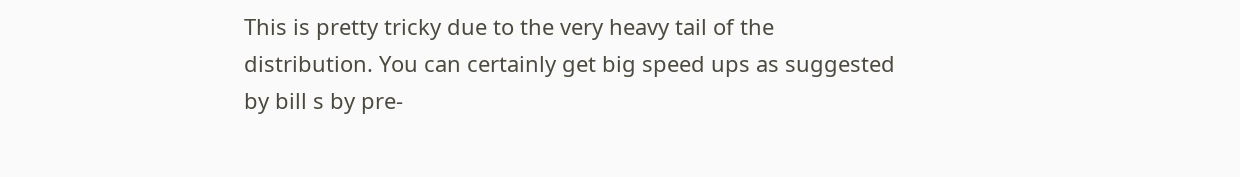This is pretty tricky due to the very heavy tail of the distribution. You can certainly get big speed ups as suggested by bill s by pre-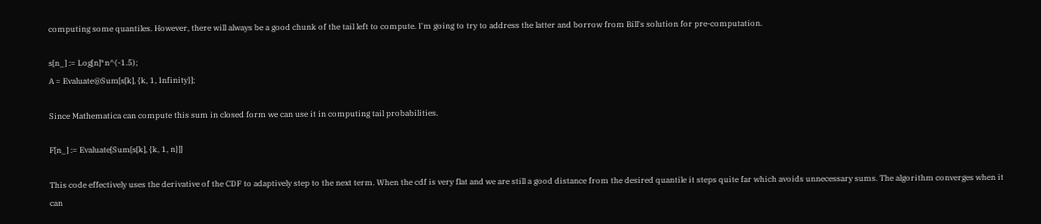computing some quantiles. However, there will always be a good chunk of the tail left to compute. I'm going to try to address the latter and borrow from Bill's solution for pre-computation.

s[n_] := Log[n]*n^(-1.5);
A = Evaluate@Sum[s[k], {k, 1, Infinity}];

Since Mathematica can compute this sum in closed form we can use it in computing tail probabilities.

F[n_] := Evaluate[Sum[s[k], {k, 1, n}]]

This code effectively uses the derivative of the CDF to adaptively step to the next term. When the cdf is very flat and we are still a good distance from the desired quantile it steps quite far which avoids unnecessary sums. The algorithm converges when it can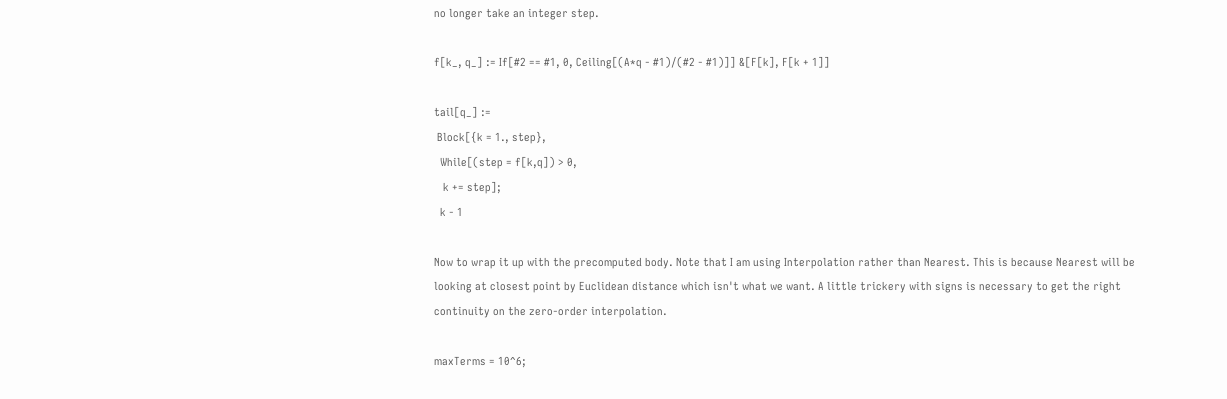no longer take an integer step.

f[k_, q_] := If[#2 == #1, 0, Ceiling[(A*q - #1)/(#2 - #1)]] &[F[k], F[k + 1]]

tail[q_] :=
 Block[{k = 1., step},
  While[(step = f[k,q]) > 0,
   k += step];
  k - 1

Now to wrap it up with the precomputed body. Note that I am using Interpolation rather than Nearest. This is because Nearest will be looking at closest point by Euclidean distance which isn't what we want. A little trickery with signs is necessary to get the right continuity on the zero-order interpolation.

maxTerms = 10^6;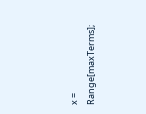x = Range[maxTerms];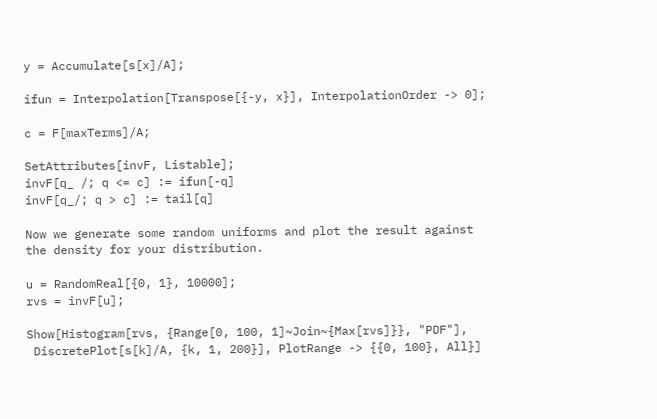y = Accumulate[s[x]/A];

ifun = Interpolation[Transpose[{-y, x}], InterpolationOrder -> 0];

c = F[maxTerms]/A;

SetAttributes[invF, Listable];
invF[q_ /; q <= c] := ifun[-q]
invF[q_/; q > c] := tail[q]

Now we generate some random uniforms and plot the result against the density for your distribution.

u = RandomReal[{0, 1}, 10000];
rvs = invF[u];

Show[Histogram[rvs, {Range[0, 100, 1]~Join~{Max[rvs]}}, "PDF"],
 DiscretePlot[s[k]/A, {k, 1, 200}], PlotRange -> {{0, 100}, All}]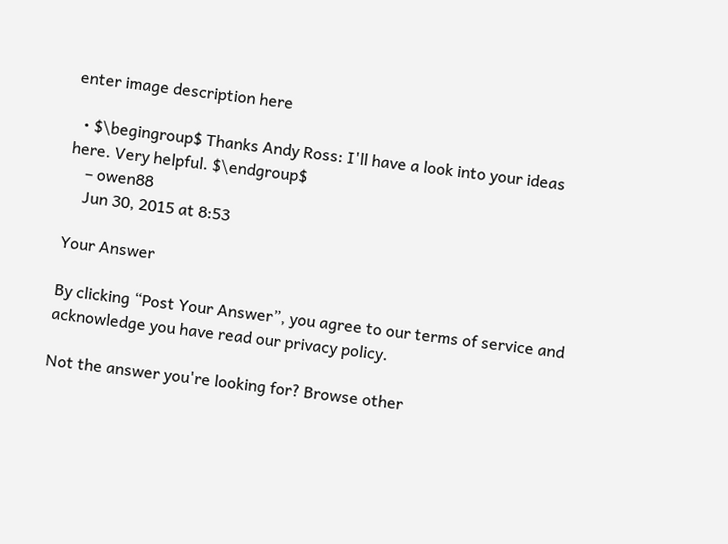enter image description here

  • $\begingroup$ Thanks Andy Ross: I'll have a look into your ideas here. Very helpful. $\endgroup$
    – owen88
    Jun 30, 2015 at 8:53

Your Answer

By clicking “Post Your Answer”, you agree to our terms of service and acknowledge you have read our privacy policy.

Not the answer you're looking for? Browse other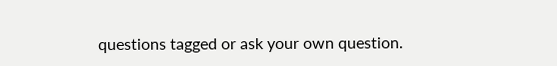questions tagged or ask your own question.